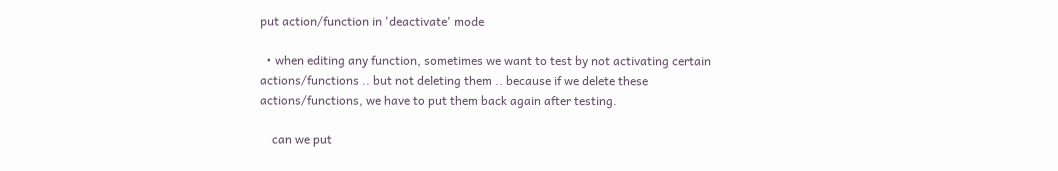put action/function in 'deactivate' mode

  • when editing any function, sometimes we want to test by not activating certain actions/functions .. but not deleting them .. because if we delete these actions/functions, we have to put them back again after testing.

    can we put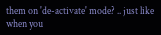them on 'de-activate' mode? .. just like when you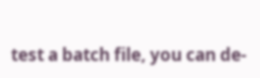test a batch file, you can de-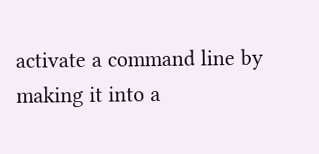activate a command line by making it into a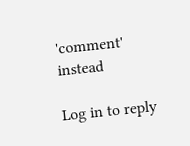'comment' instead

Log in to reply